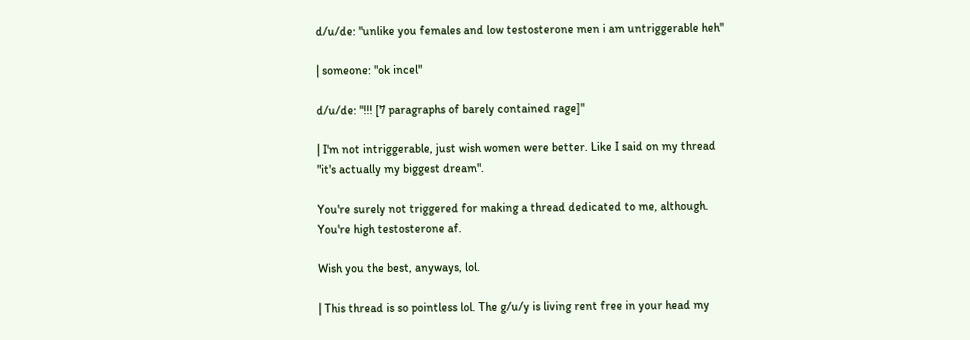d/u/de: "unlike you females and low testosterone men i am untriggerable heh"

| someone: "ok incel"

d/u/de: "!!! [7 paragraphs of barely contained rage]"

| I'm not intriggerable, just wish women were better. Like I said on my thread "it's actually my biggest dream".

You're surely not triggered for making a thread dedicated to me, although. You're high testosterone af.

Wish you the best, anyways, lol.

| This thread is so pointless lol. The g/u/y is living rent free in your head my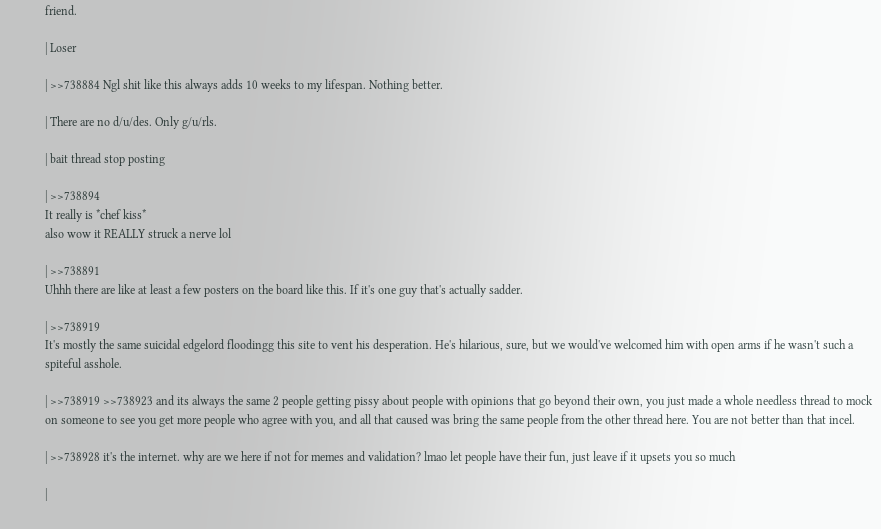friend.

| Loser

| >>738884 Ngl shit like this always adds 10 weeks to my lifespan. Nothing better.

| There are no d/u/des. Only g/u/rls.

| bait thread stop posting

| >>738894
It really is *chef kiss*
also wow it REALLY struck a nerve lol

| >>738891
Uhhh there are like at least a few posters on the board like this. If it's one guy that's actually sadder.

| >>738919
It's mostly the same suicidal edgelord floodingg this site to vent his desperation. He's hilarious, sure, but we would've welcomed him with open arms if he wasn't such a spiteful asshole.

| >>738919 >>738923 and its always the same 2 people getting pissy about people with opinions that go beyond their own, you just made a whole needless thread to mock on someone to see you get more people who agree with you, and all that caused was bring the same people from the other thread here. You are not better than that incel.

| >>738928 it's the internet. why are we here if not for memes and validation? lmao let people have their fun, just leave if it upsets you so much

|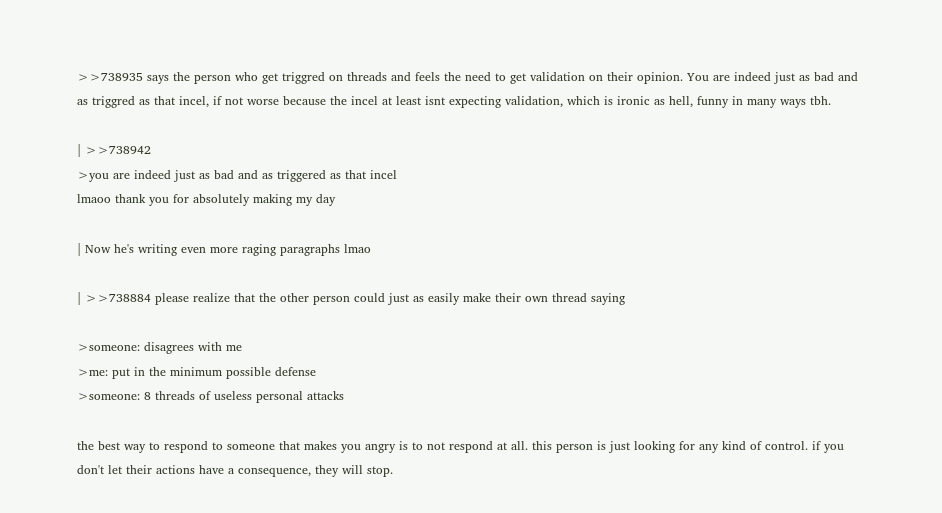>>738935 says the person who get triggred on threads and feels the need to get validation on their opinion. You are indeed just as bad and as triggred as that incel, if not worse because the incel at least isnt expecting validation, which is ironic as hell, funny in many ways tbh.

| >>738942
>you are indeed just as bad and as triggered as that incel
lmaoo thank you for absolutely making my day

| Now he's writing even more raging paragraphs lmao

| >>738884 please realize that the other person could just as easily make their own thread saying

>someone: disagrees with me
>me: put in the minimum possible defense
>someone: 8 threads of useless personal attacks

the best way to respond to someone that makes you angry is to not respond at all. this person is just looking for any kind of control. if you don't let their actions have a consequence, they will stop.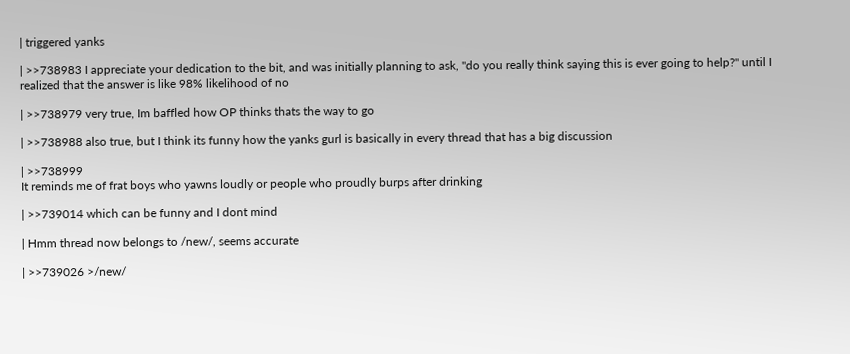| triggered yanks

| >>738983 I appreciate your dedication to the bit, and was initially planning to ask, "do you really think saying this is ever going to help?" until I realized that the answer is like 98% likelihood of no

| >>738979 very true, Im baffled how OP thinks thats the way to go

| >>738988 also true, but I think its funny how the yanks gurl is basically in every thread that has a big discussion

| >>738999
It reminds me of frat boys who yawns loudly or people who proudly burps after drinking

| >>739014 which can be funny and I dont mind

| Hmm thread now belongs to /new/, seems accurate

| >>739026 >/new/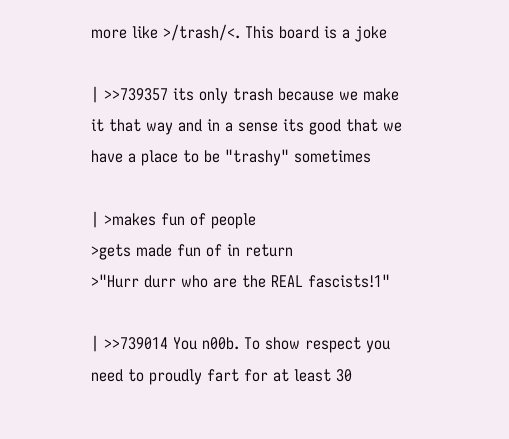more like >/trash/<. This board is a joke

| >>739357 its only trash because we make it that way and in a sense its good that we have a place to be "trashy" sometimes

| >makes fun of people
>gets made fun of in return
>"Hurr durr who are the REAL fascists!1"

| >>739014 You n00b. To show respect you need to proudly fart for at least 30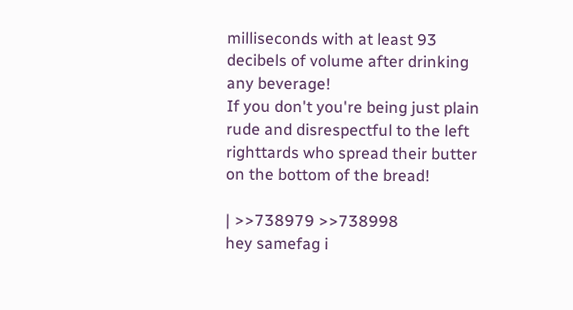milliseconds with at least 93 decibels of volume after drinking any beverage!
If you don't you're being just plain rude and disrespectful to the left righttards who spread their butter on the bottom of the bread!

| >>738979 >>738998
hey samefag i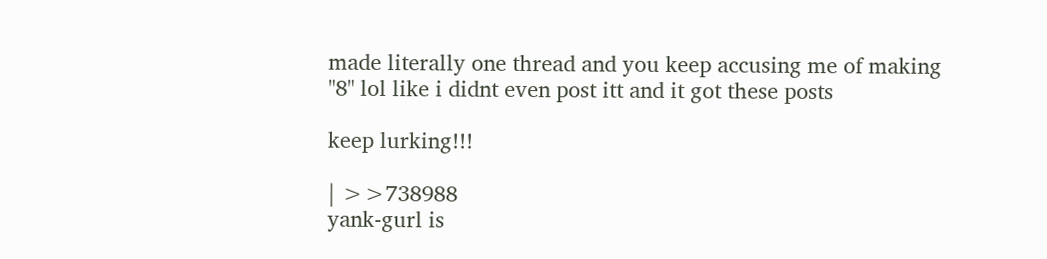made literally one thread and you keep accusing me of making "8" lol like i didnt even post itt and it got these posts

keep lurking!!!

| >>738988
yank-gurl is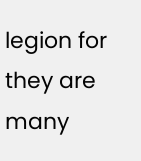legion for they are many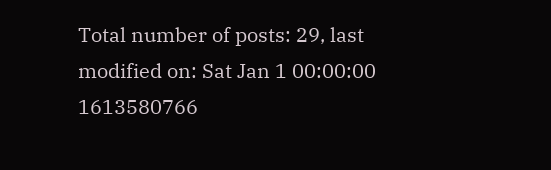Total number of posts: 29, last modified on: Sat Jan 1 00:00:00 1613580766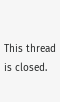This thread is closed.